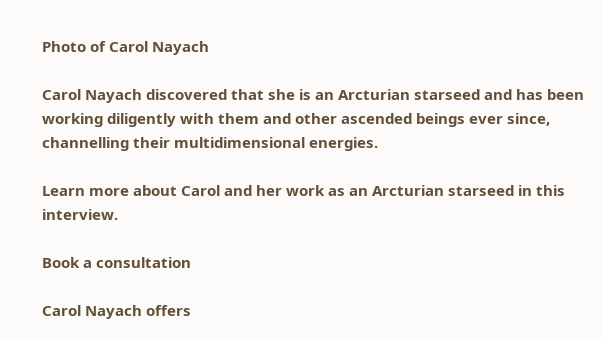Photo of Carol Nayach

Carol Nayach discovered that she is an Arcturian starseed and has been working diligently with them and other ascended beings ever since, channelling their multidimensional energies.

Learn more about Carol and her work as an Arcturian starseed in this interview.

Book a consultation

Carol Nayach offers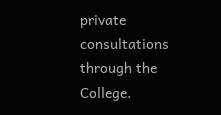private consultations through the College.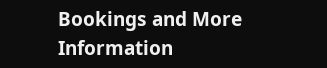Bookings and More Information